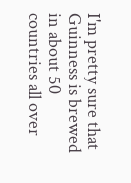I'm pretty sure that Guinness is brewed in about 50 countries all over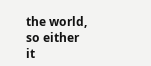the world, so either it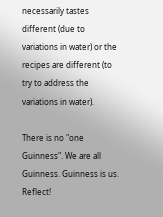necessarily tastes different (due to variations in water) or the recipes are different (to try to address the variations in water).

There is no "one Guinness". We are all Guinness. Guinness is us. Reflect!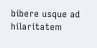bibere usque ad hilaritatem